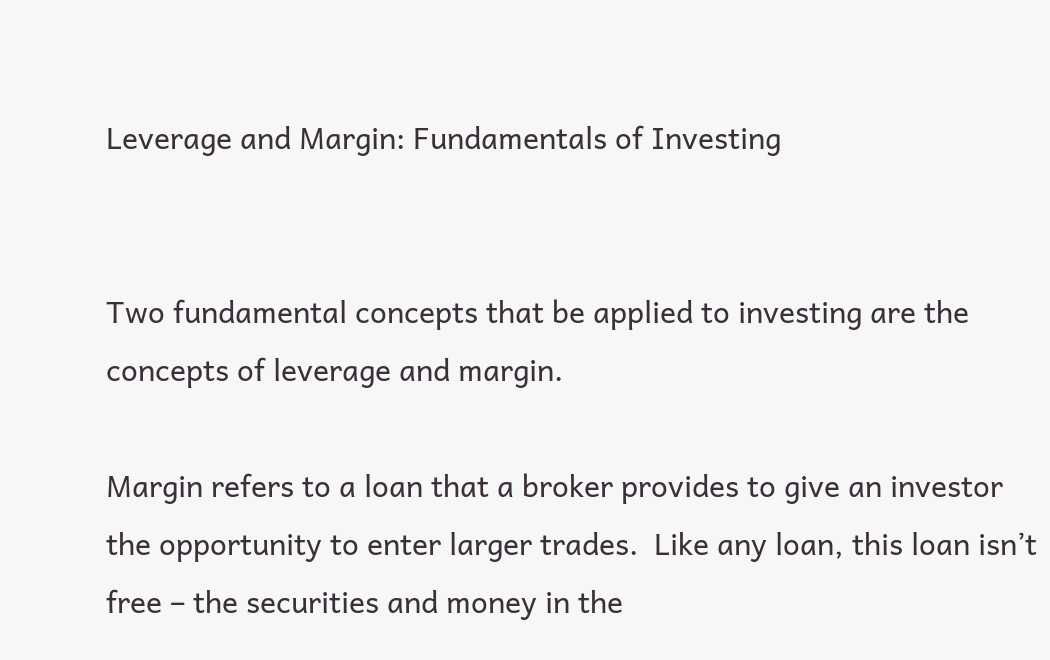Leverage and Margin: Fundamentals of Investing


Two fundamental concepts that be applied to investing are the concepts of leverage and margin.

Margin refers to a loan that a broker provides to give an investor the opportunity to enter larger trades.  Like any loan, this loan isn’t free – the securities and money in the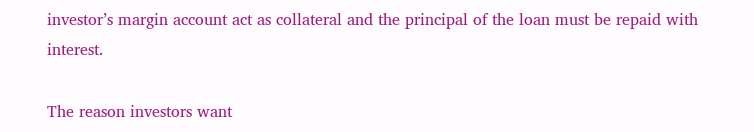investor’s margin account act as collateral and the principal of the loan must be repaid with interest.

The reason investors want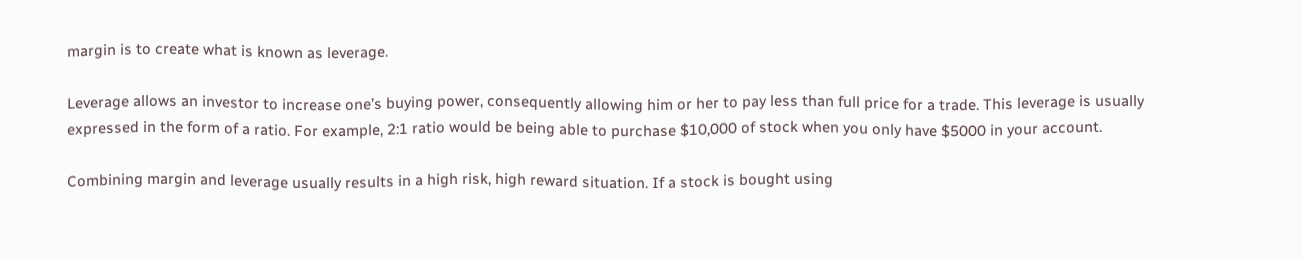margin is to create what is known as leverage.

Leverage allows an investor to increase one’s buying power, consequently allowing him or her to pay less than full price for a trade. This leverage is usually expressed in the form of a ratio. For example, 2:1 ratio would be being able to purchase $10,000 of stock when you only have $5000 in your account.

Combining margin and leverage usually results in a high risk, high reward situation. If a stock is bought using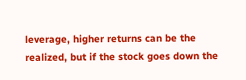leverage, higher returns can be the realized, but if the stock goes down the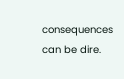consequences can be dire.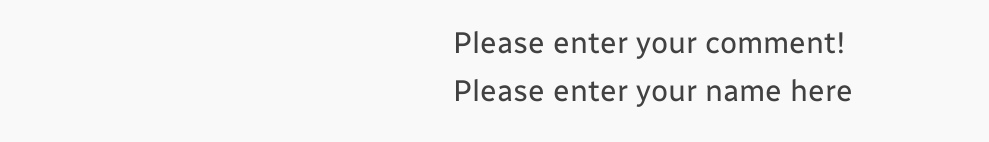Please enter your comment!
Please enter your name here